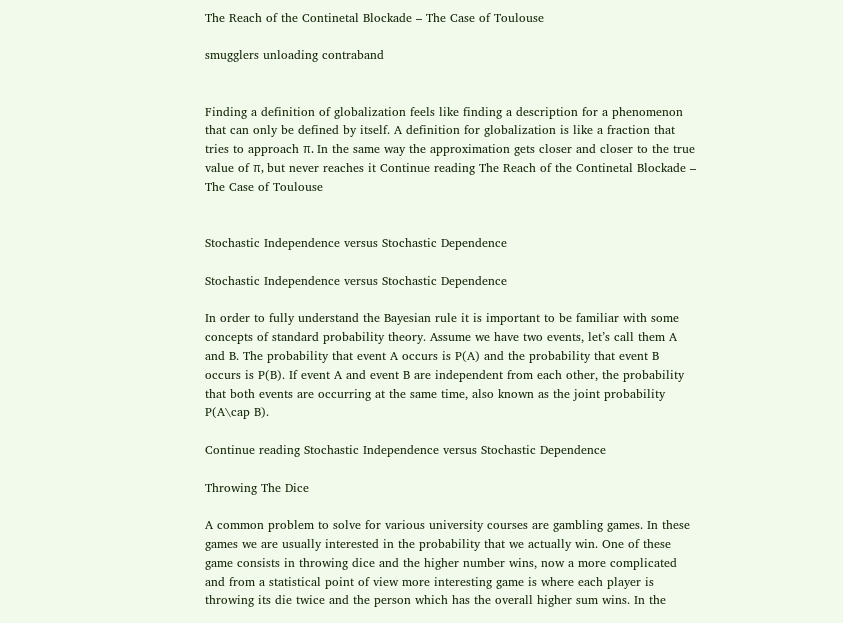The Reach of the Continetal Blockade – The Case of Toulouse

smugglers unloading contraband


Finding a definition of globalization feels like finding a description for a phenomenon that can only be defined by itself. A definition for globalization is like a fraction that tries to approach π. In the same way the approximation gets closer and closer to the true value of π, but never reaches it Continue reading The Reach of the Continetal Blockade – The Case of Toulouse


Stochastic Independence versus Stochastic Dependence

Stochastic Independence versus Stochastic Dependence

In order to fully understand the Bayesian rule it is important to be familiar with some concepts of standard probability theory. Assume we have two events, let’s call them A and B. The probability that event A occurs is P(A) and the probability that event B occurs is P(B). If event A and event B are independent from each other, the probability that both events are occurring at the same time, also known as the joint probability P(A\cap B).

Continue reading Stochastic Independence versus Stochastic Dependence

Throwing The Dice

A common problem to solve for various university courses are gambling games. In these games we are usually interested in the probability that we actually win. One of these game consists in throwing dice and the higher number wins, now a more complicated and from a statistical point of view more interesting game is where each player is throwing its die twice and the person which has the overall higher sum wins. In the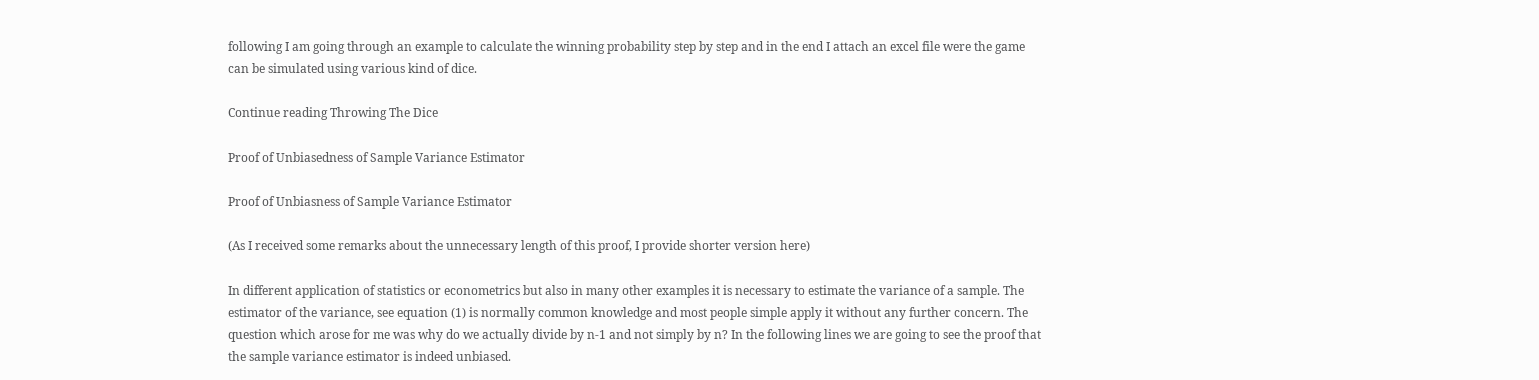following I am going through an example to calculate the winning probability step by step and in the end I attach an excel file were the game can be simulated using various kind of dice.

Continue reading Throwing The Dice

Proof of Unbiasedness of Sample Variance Estimator

Proof of Unbiasness of Sample Variance Estimator

(As I received some remarks about the unnecessary length of this proof, I provide shorter version here)

In different application of statistics or econometrics but also in many other examples it is necessary to estimate the variance of a sample. The estimator of the variance, see equation (1) is normally common knowledge and most people simple apply it without any further concern. The question which arose for me was why do we actually divide by n-1 and not simply by n? In the following lines we are going to see the proof that the sample variance estimator is indeed unbiased.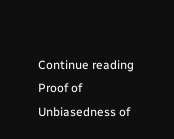Continue reading Proof of Unbiasedness of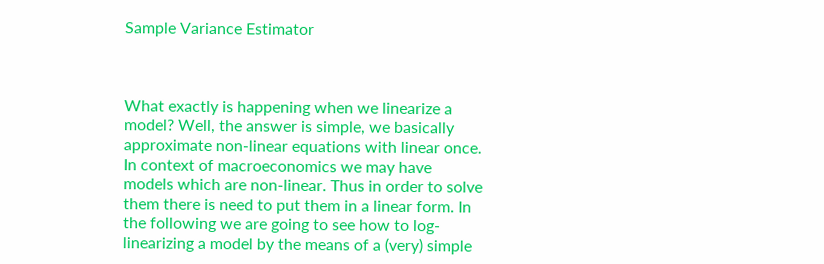Sample Variance Estimator



What exactly is happening when we linearize a model? Well, the answer is simple, we basically approximate non-linear equations with linear once. In context of macroeconomics we may have models which are non-linear. Thus in order to solve them there is need to put them in a linear form. In the following we are going to see how to log-linearizing a model by the means of a (very) simple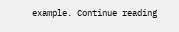example. Continue reading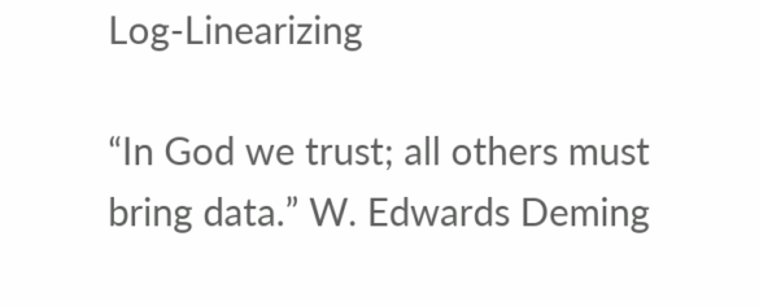Log-Linearizing

“In God we trust; all others must bring data.” W. Edwards Deming